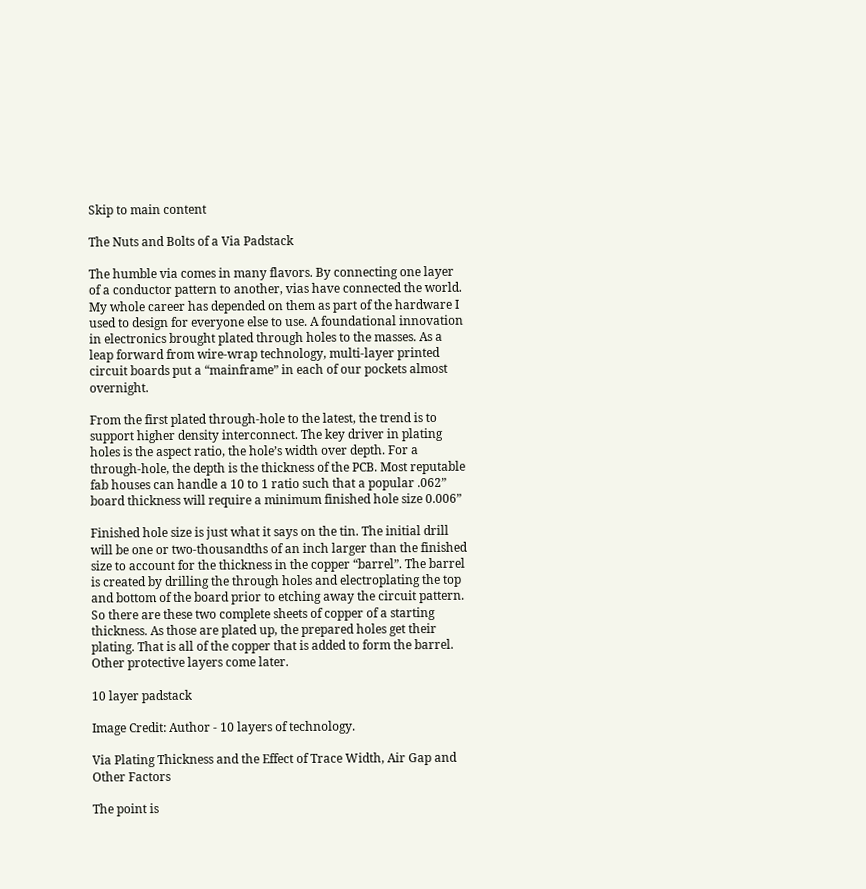Skip to main content

The Nuts and Bolts of a Via Padstack

The humble via comes in many flavors. By connecting one layer of a conductor pattern to another, vias have connected the world. My whole career has depended on them as part of the hardware I used to design for everyone else to use. A foundational innovation in electronics brought plated through holes to the masses. As a leap forward from wire-wrap technology, multi-layer printed circuit boards put a “mainframe” in each of our pockets almost overnight.

From the first plated through-hole to the latest, the trend is to support higher density interconnect. The key driver in plating holes is the aspect ratio, the hole’s width over depth. For a through-hole, the depth is the thickness of the PCB. Most reputable fab houses can handle a 10 to 1 ratio such that a popular .062” board thickness will require a minimum finished hole size 0.006”

Finished hole size is just what it says on the tin. The initial drill will be one or two-thousandths of an inch larger than the finished size to account for the thickness in the copper “barrel”. The barrel is created by drilling the through holes and electroplating the top and bottom of the board prior to etching away the circuit pattern. So there are these two complete sheets of copper of a starting thickness. As those are plated up, the prepared holes get their plating. That is all of the copper that is added to form the barrel. Other protective layers come later.

10 layer padstack

Image Credit: Author - 10 layers of technology.

Via Plating Thickness and the Effect of Trace Width, Air Gap and Other Factors

The point is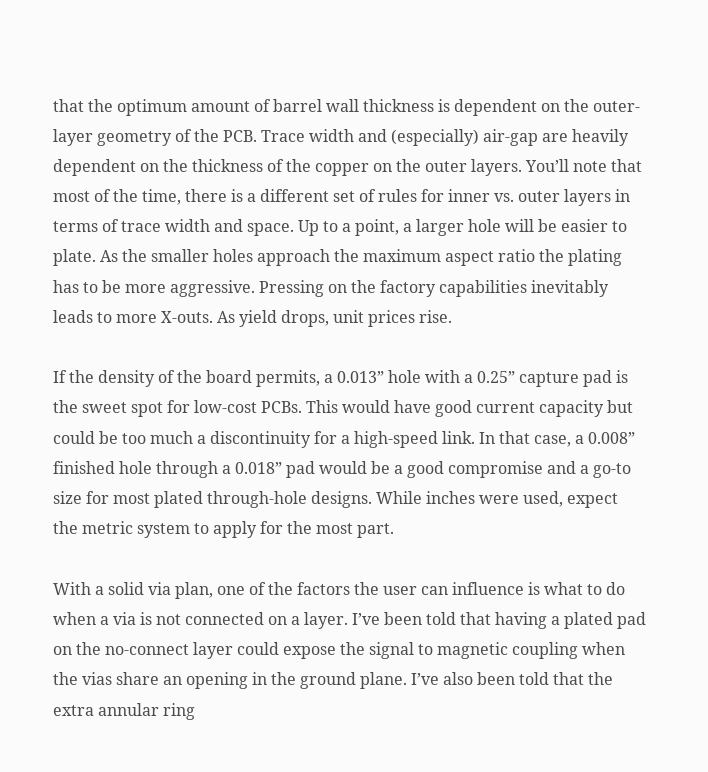that the optimum amount of barrel wall thickness is dependent on the outer-layer geometry of the PCB. Trace width and (especially) air-gap are heavily dependent on the thickness of the copper on the outer layers. You’ll note that most of the time, there is a different set of rules for inner vs. outer layers in terms of trace width and space. Up to a point, a larger hole will be easier to plate. As the smaller holes approach the maximum aspect ratio the plating has to be more aggressive. Pressing on the factory capabilities inevitably leads to more X-outs. As yield drops, unit prices rise.

If the density of the board permits, a 0.013” hole with a 0.25” capture pad is the sweet spot for low-cost PCBs. This would have good current capacity but could be too much a discontinuity for a high-speed link. In that case, a 0.008” finished hole through a 0.018” pad would be a good compromise and a go-to size for most plated through-hole designs. While inches were used, expect the metric system to apply for the most part.

With a solid via plan, one of the factors the user can influence is what to do when a via is not connected on a layer. I’ve been told that having a plated pad on the no-connect layer could expose the signal to magnetic coupling when the vias share an opening in the ground plane. I’ve also been told that the extra annular ring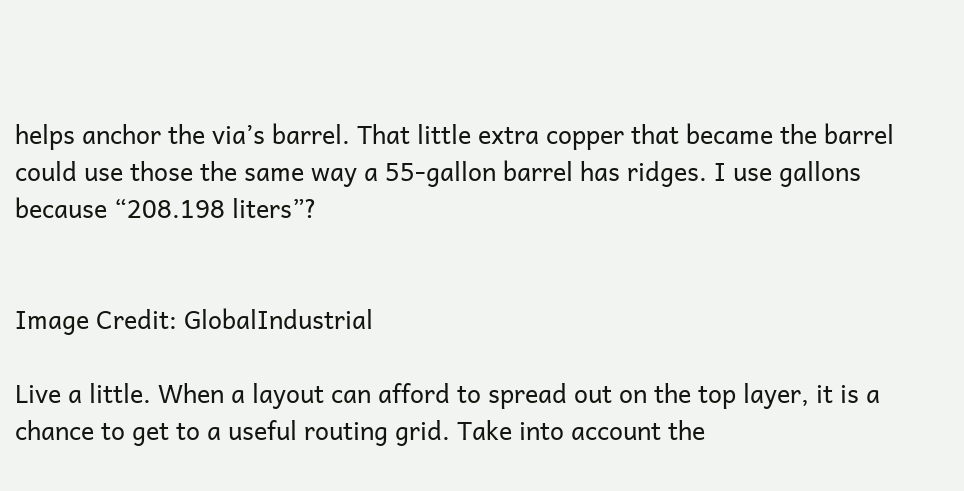helps anchor the via’s barrel. That little extra copper that became the barrel could use those the same way a 55-gallon barrel has ridges. I use gallons because “208.198 liters”?


Image Credit: GlobalIndustrial

Live a little. When a layout can afford to spread out on the top layer, it is a chance to get to a useful routing grid. Take into account the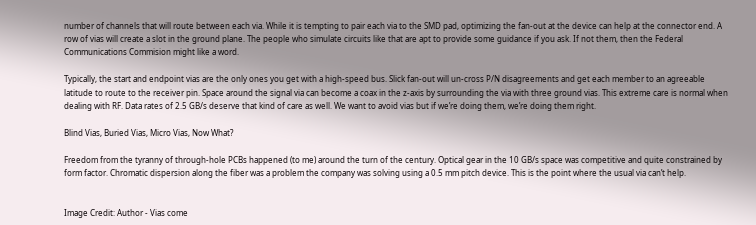number of channels that will route between each via. While it is tempting to pair each via to the SMD pad, optimizing the fan-out at the device can help at the connector end. A row of vias will create a slot in the ground plane. The people who simulate circuits like that are apt to provide some guidance if you ask. If not them, then the Federal Communications Commision might like a word.

Typically, the start and endpoint vias are the only ones you get with a high-speed bus. Slick fan-out will un-cross P/N disagreements and get each member to an agreeable latitude to route to the receiver pin. Space around the signal via can become a coax in the z-axis by surrounding the via with three ground vias. This extreme care is normal when dealing with RF. Data rates of 2.5 GB/s deserve that kind of care as well. We want to avoid vias but if we’re doing them, we’re doing them right.

Blind Vias, Buried Vias, Micro Vias, Now What?

Freedom from the tyranny of through-hole PCBs happened (to me) around the turn of the century. Optical gear in the 10 GB/s space was competitive and quite constrained by form factor. Chromatic dispersion along the fiber was a problem the company was solving using a 0.5 mm pitch device. This is the point where the usual via can’t help.


Image Credit: Author - Vias come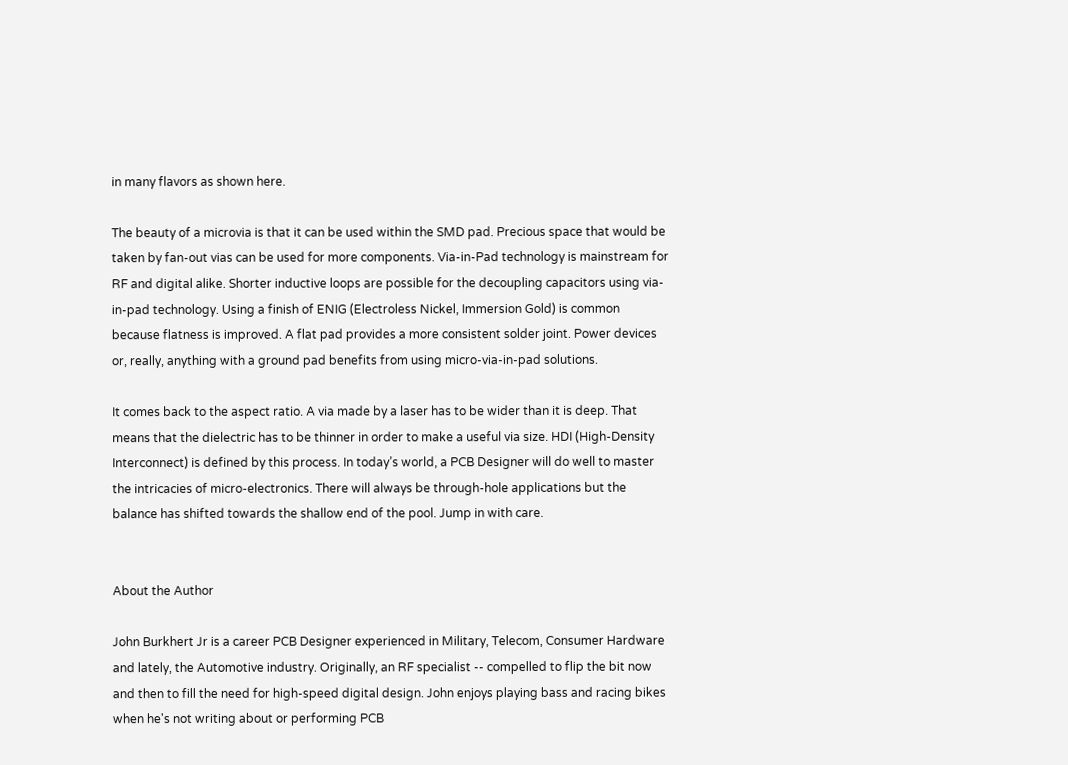in many flavors as shown here.

The beauty of a microvia is that it can be used within the SMD pad. Precious space that would be taken by fan-out vias can be used for more components. Via-in-Pad technology is mainstream for RF and digital alike. Shorter inductive loops are possible for the decoupling capacitors using via-in-pad technology. Using a finish of ENIG (Electroless Nickel, Immersion Gold) is common because flatness is improved. A flat pad provides a more consistent solder joint. Power devices or, really, anything with a ground pad benefits from using micro-via-in-pad solutions.

It comes back to the aspect ratio. A via made by a laser has to be wider than it is deep. That means that the dielectric has to be thinner in order to make a useful via size. HDI (High-Density Interconnect) is defined by this process. In today’s world, a PCB Designer will do well to master the intricacies of micro-electronics. There will always be through-hole applications but the balance has shifted towards the shallow end of the pool. Jump in with care.


About the Author

John Burkhert Jr is a career PCB Designer experienced in Military, Telecom, Consumer Hardware and lately, the Automotive industry. Originally, an RF specialist -- compelled to flip the bit now and then to fill the need for high-speed digital design. John enjoys playing bass and racing bikes when he's not writing about or performing PCB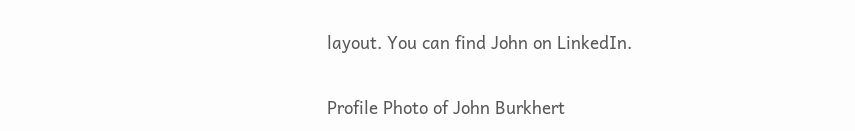layout. You can find John on LinkedIn.

Profile Photo of John Burkhert